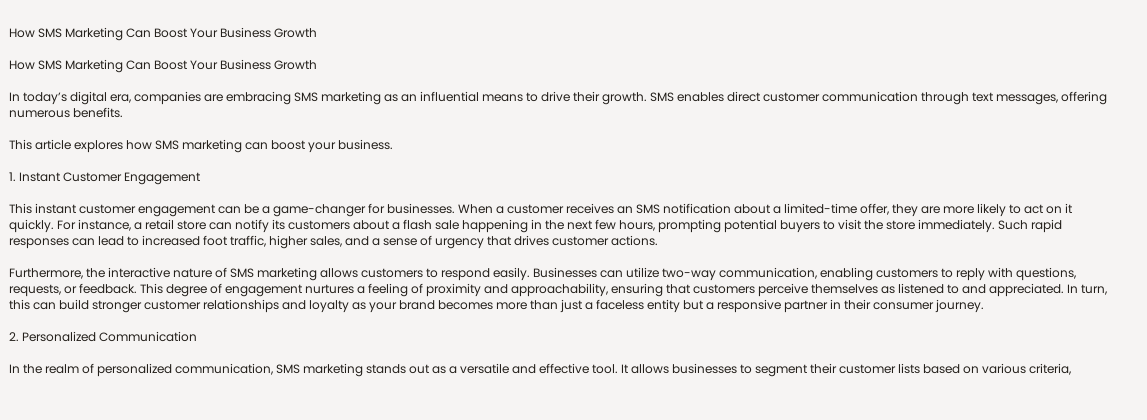How SMS Marketing Can Boost Your Business Growth

How SMS Marketing Can Boost Your Business Growth

In today’s digital era, companies are embracing SMS marketing as an influential means to drive their growth. SMS enables direct customer communication through text messages, offering numerous benefits.

This article explores how SMS marketing can boost your business.

1. Instant Customer Engagement

This instant customer engagement can be a game-changer for businesses. When a customer receives an SMS notification about a limited-time offer, they are more likely to act on it quickly. For instance, a retail store can notify its customers about a flash sale happening in the next few hours, prompting potential buyers to visit the store immediately. Such rapid responses can lead to increased foot traffic, higher sales, and a sense of urgency that drives customer actions.

Furthermore, the interactive nature of SMS marketing allows customers to respond easily. Businesses can utilize two-way communication, enabling customers to reply with questions, requests, or feedback. This degree of engagement nurtures a feeling of proximity and approachability, ensuring that customers perceive themselves as listened to and appreciated. In turn, this can build stronger customer relationships and loyalty as your brand becomes more than just a faceless entity but a responsive partner in their consumer journey.

2. Personalized Communication

In the realm of personalized communication, SMS marketing stands out as a versatile and effective tool. It allows businesses to segment their customer lists based on various criteria,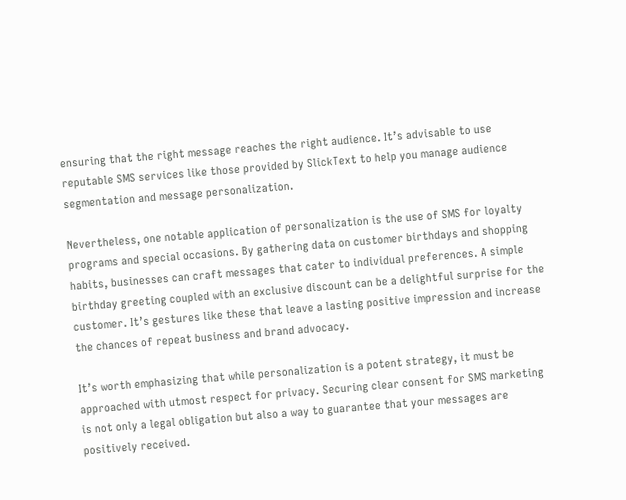ensuring that the right message reaches the right audience. It’s advisable to use reputable SMS services like those provided by SlickText to help you manage audience segmentation and message personalization.

Nevertheless, one notable application of personalization is the use of SMS for loyalty programs and special occasions. By gathering data on customer birthdays and shopping habits, businesses can craft messages that cater to individual preferences. A simple birthday greeting coupled with an exclusive discount can be a delightful surprise for the customer. It’s gestures like these that leave a lasting positive impression and increase the chances of repeat business and brand advocacy.

It’s worth emphasizing that while personalization is a potent strategy, it must be approached with utmost respect for privacy. Securing clear consent for SMS marketing is not only a legal obligation but also a way to guarantee that your messages are positively received.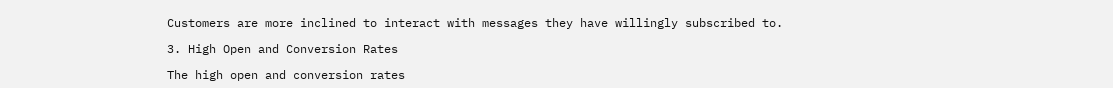Customers are more inclined to interact with messages they have willingly subscribed to.

3. High Open and Conversion Rates

The high open and conversion rates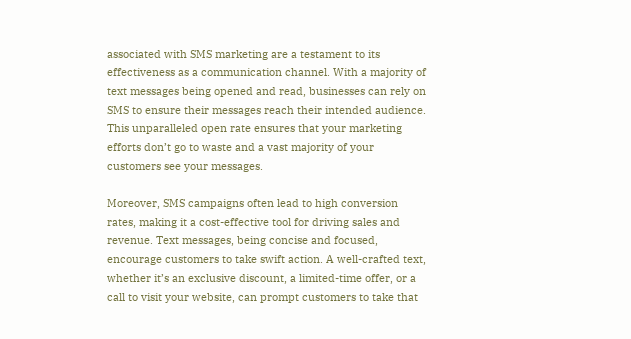associated with SMS marketing are a testament to its effectiveness as a communication channel. With a majority of text messages being opened and read, businesses can rely on SMS to ensure their messages reach their intended audience. This unparalleled open rate ensures that your marketing efforts don’t go to waste and a vast majority of your customers see your messages.

Moreover, SMS campaigns often lead to high conversion rates, making it a cost-effective tool for driving sales and revenue. Text messages, being concise and focused, encourage customers to take swift action. A well-crafted text, whether it’s an exclusive discount, a limited-time offer, or a call to visit your website, can prompt customers to take that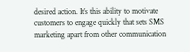desired action. It’s this ability to motivate customers to engage quickly that sets SMS marketing apart from other communication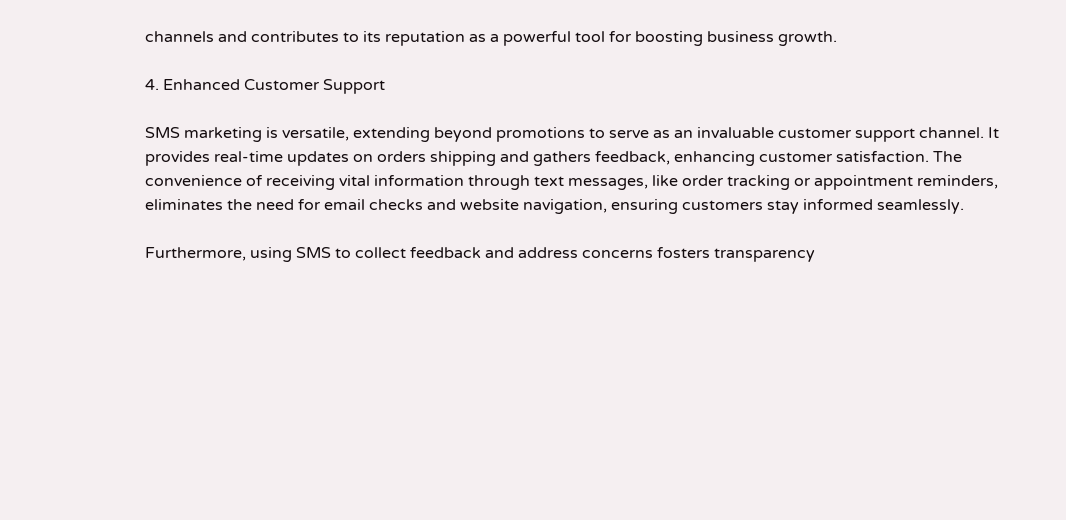channels and contributes to its reputation as a powerful tool for boosting business growth.

4. Enhanced Customer Support

SMS marketing is versatile, extending beyond promotions to serve as an invaluable customer support channel. It provides real-time updates on orders shipping and gathers feedback, enhancing customer satisfaction. The convenience of receiving vital information through text messages, like order tracking or appointment reminders, eliminates the need for email checks and website navigation, ensuring customers stay informed seamlessly.

Furthermore, using SMS to collect feedback and address concerns fosters transparency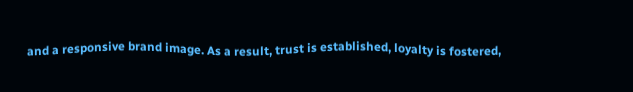and a responsive brand image. As a result, trust is established, loyalty is fostered,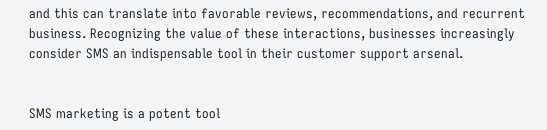and this can translate into favorable reviews, recommendations, and recurrent business. Recognizing the value of these interactions, businesses increasingly consider SMS an indispensable tool in their customer support arsenal.


SMS marketing is a potent tool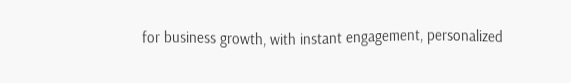for business growth, with instant engagement, personalized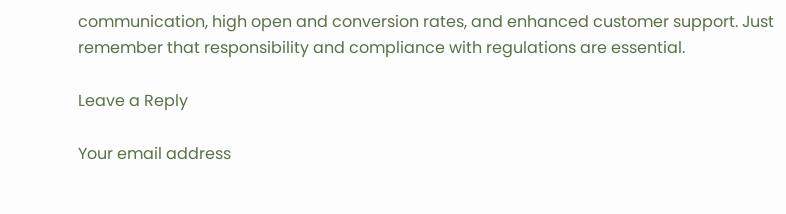communication, high open and conversion rates, and enhanced customer support. Just remember that responsibility and compliance with regulations are essential.

Leave a Reply

Your email address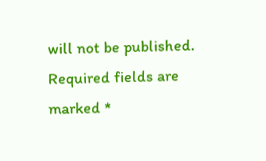will not be published. Required fields are marked *